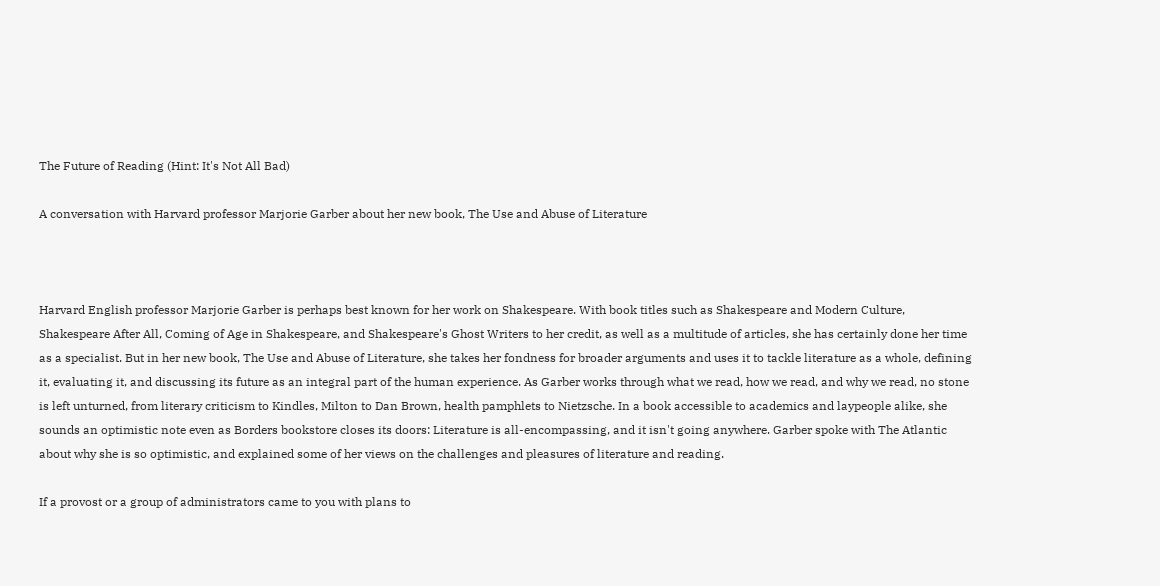The Future of Reading (Hint: It's Not All Bad)

A conversation with Harvard professor Marjorie Garber about her new book, The Use and Abuse of Literature



Harvard English professor Marjorie Garber is perhaps best known for her work on Shakespeare. With book titles such as Shakespeare and Modern Culture, Shakespeare After All, Coming of Age in Shakespeare, and Shakespeare's Ghost Writers to her credit, as well as a multitude of articles, she has certainly done her time as a specialist. But in her new book, The Use and Abuse of Literature, she takes her fondness for broader arguments and uses it to tackle literature as a whole, defining it, evaluating it, and discussing its future as an integral part of the human experience. As Garber works through what we read, how we read, and why we read, no stone is left unturned, from literary criticism to Kindles, Milton to Dan Brown, health pamphlets to Nietzsche. In a book accessible to academics and laypeople alike, she sounds an optimistic note even as Borders bookstore closes its doors: Literature is all-encompassing, and it isn't going anywhere. Garber spoke with The Atlantic about why she is so optimistic, and explained some of her views on the challenges and pleasures of literature and reading.

If a provost or a group of administrators came to you with plans to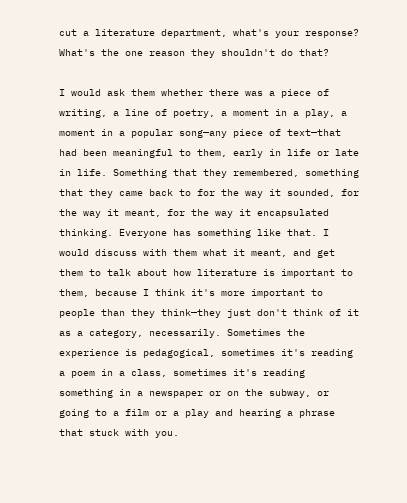cut a literature department, what's your response? What's the one reason they shouldn't do that?

I would ask them whether there was a piece of writing, a line of poetry, a moment in a play, a moment in a popular song—any piece of text—that had been meaningful to them, early in life or late in life. Something that they remembered, something that they came back to for the way it sounded, for the way it meant, for the way it encapsulated thinking. Everyone has something like that. I would discuss with them what it meant, and get them to talk about how literature is important to them, because I think it's more important to people than they think—they just don't think of it as a category, necessarily. Sometimes the experience is pedagogical, sometimes it's reading a poem in a class, sometimes it's reading something in a newspaper or on the subway, or going to a film or a play and hearing a phrase that stuck with you.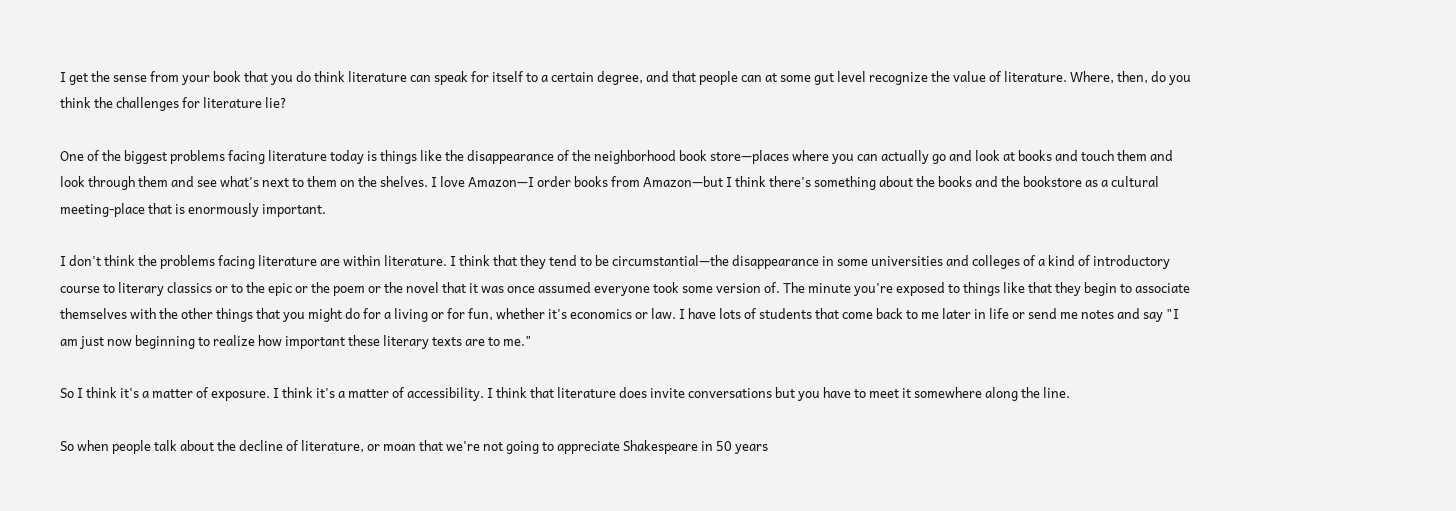I get the sense from your book that you do think literature can speak for itself to a certain degree, and that people can at some gut level recognize the value of literature. Where, then, do you think the challenges for literature lie?

One of the biggest problems facing literature today is things like the disappearance of the neighborhood book store—places where you can actually go and look at books and touch them and look through them and see what's next to them on the shelves. I love Amazon—I order books from Amazon—but I think there's something about the books and the bookstore as a cultural meeting-place that is enormously important.

I don't think the problems facing literature are within literature. I think that they tend to be circumstantial—the disappearance in some universities and colleges of a kind of introductory course to literary classics or to the epic or the poem or the novel that it was once assumed everyone took some version of. The minute you're exposed to things like that they begin to associate themselves with the other things that you might do for a living or for fun, whether it's economics or law. I have lots of students that come back to me later in life or send me notes and say "I am just now beginning to realize how important these literary texts are to me."

So I think it's a matter of exposure. I think it's a matter of accessibility. I think that literature does invite conversations but you have to meet it somewhere along the line.

So when people talk about the decline of literature, or moan that we're not going to appreciate Shakespeare in 50 years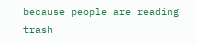because people are reading trash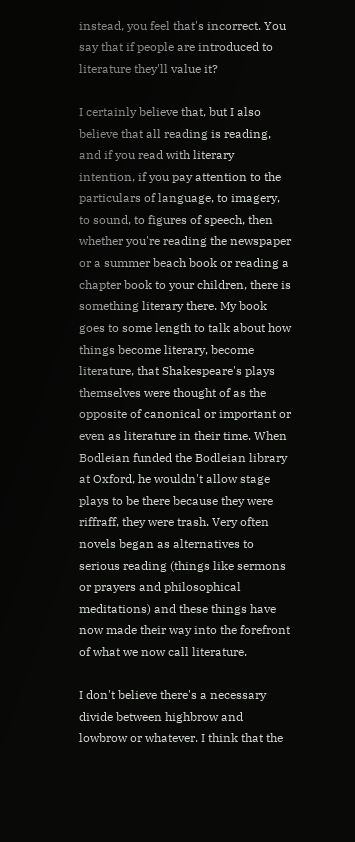instead, you feel that's incorrect. You say that if people are introduced to literature they'll value it?

I certainly believe that, but I also believe that all reading is reading, and if you read with literary intention, if you pay attention to the particulars of language, to imagery, to sound, to figures of speech, then whether you're reading the newspaper or a summer beach book or reading a chapter book to your children, there is something literary there. My book goes to some length to talk about how things become literary, become literature, that Shakespeare's plays themselves were thought of as the opposite of canonical or important or even as literature in their time. When Bodleian funded the Bodleian library at Oxford, he wouldn't allow stage plays to be there because they were riffraff, they were trash. Very often novels began as alternatives to serious reading (things like sermons or prayers and philosophical meditations) and these things have now made their way into the forefront of what we now call literature.

I don't believe there's a necessary divide between highbrow and lowbrow or whatever. I think that the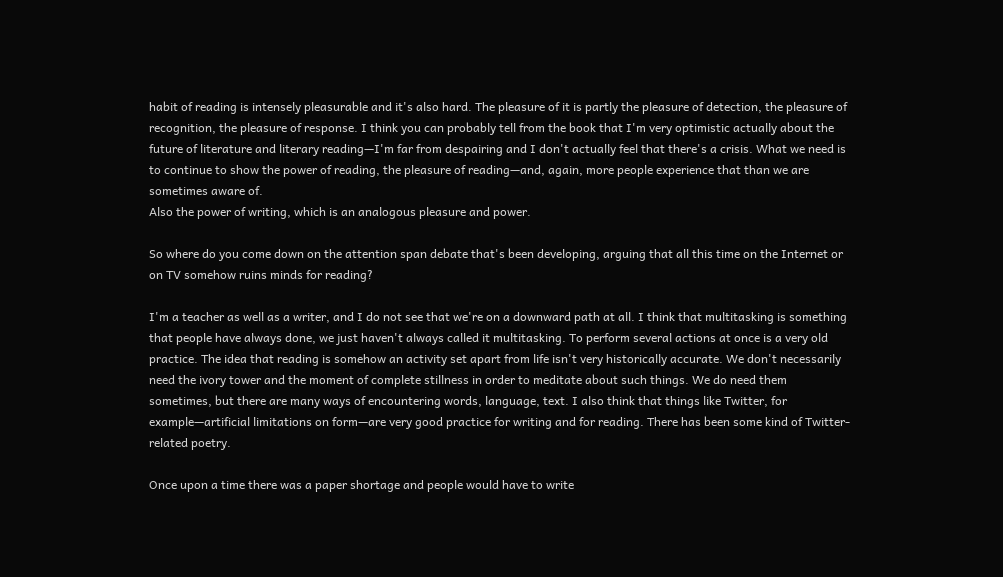habit of reading is intensely pleasurable and it's also hard. The pleasure of it is partly the pleasure of detection, the pleasure of recognition, the pleasure of response. I think you can probably tell from the book that I'm very optimistic actually about the future of literature and literary reading—I'm far from despairing and I don't actually feel that there's a crisis. What we need is to continue to show the power of reading, the pleasure of reading—and, again, more people experience that than we are sometimes aware of.
Also the power of writing, which is an analogous pleasure and power.

So where do you come down on the attention span debate that's been developing, arguing that all this time on the Internet or on TV somehow ruins minds for reading?

I'm a teacher as well as a writer, and I do not see that we're on a downward path at all. I think that multitasking is something that people have always done, we just haven't always called it multitasking. To perform several actions at once is a very old practice. The idea that reading is somehow an activity set apart from life isn't very historically accurate. We don't necessarily need the ivory tower and the moment of complete stillness in order to meditate about such things. We do need them sometimes, but there are many ways of encountering words, language, text. I also think that things like Twitter, for example—artificial limitations on form—are very good practice for writing and for reading. There has been some kind of Twitter-related poetry.

Once upon a time there was a paper shortage and people would have to write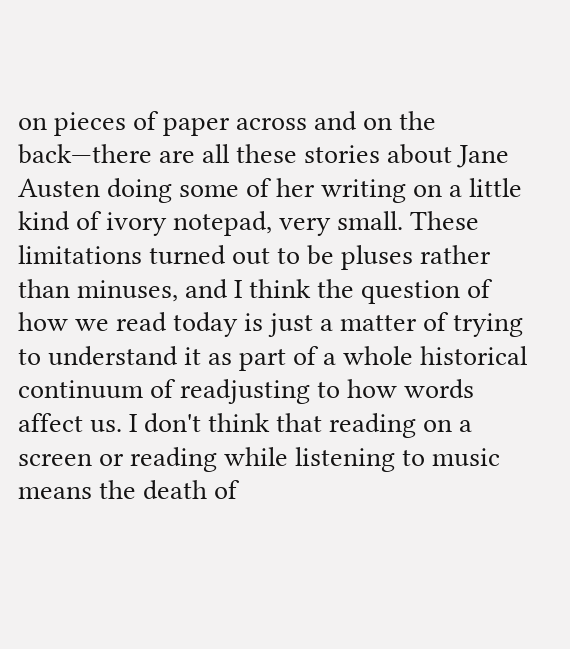on pieces of paper across and on the back—there are all these stories about Jane Austen doing some of her writing on a little kind of ivory notepad, very small. These limitations turned out to be pluses rather than minuses, and I think the question of how we read today is just a matter of trying to understand it as part of a whole historical continuum of readjusting to how words affect us. I don't think that reading on a screen or reading while listening to music means the death of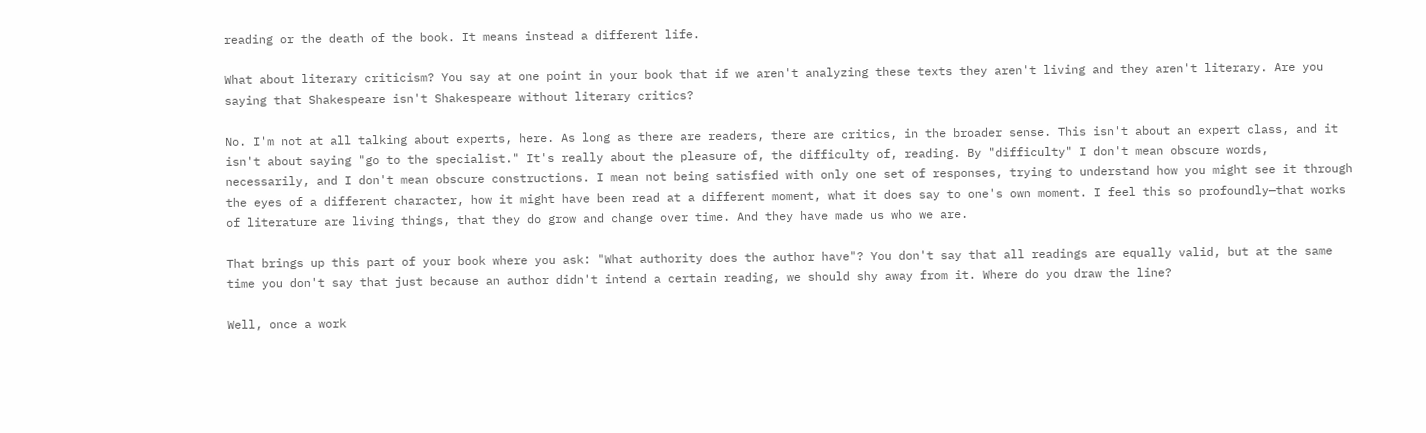reading or the death of the book. It means instead a different life.

What about literary criticism? You say at one point in your book that if we aren't analyzing these texts they aren't living and they aren't literary. Are you saying that Shakespeare isn't Shakespeare without literary critics?

No. I'm not at all talking about experts, here. As long as there are readers, there are critics, in the broader sense. This isn't about an expert class, and it isn't about saying "go to the specialist." It's really about the pleasure of, the difficulty of, reading. By "difficulty" I don't mean obscure words, necessarily, and I don't mean obscure constructions. I mean not being satisfied with only one set of responses, trying to understand how you might see it through the eyes of a different character, how it might have been read at a different moment, what it does say to one's own moment. I feel this so profoundly—that works of literature are living things, that they do grow and change over time. And they have made us who we are.

That brings up this part of your book where you ask: "What authority does the author have"? You don't say that all readings are equally valid, but at the same time you don't say that just because an author didn't intend a certain reading, we should shy away from it. Where do you draw the line?

Well, once a work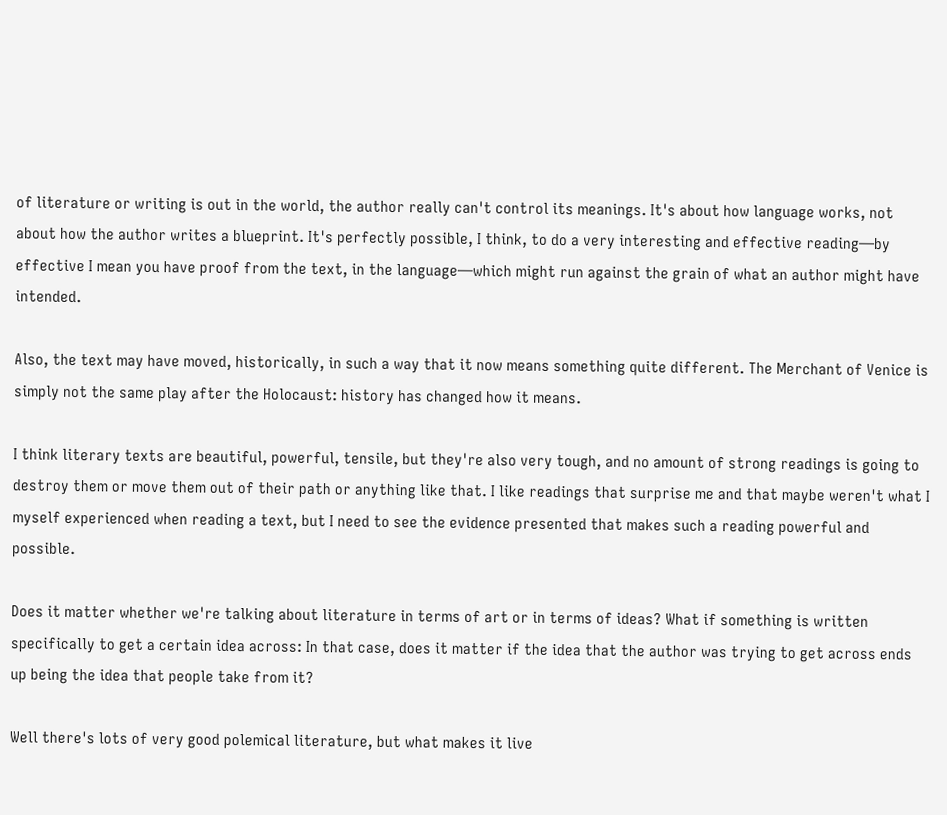of literature or writing is out in the world, the author really can't control its meanings. It's about how language works, not about how the author writes a blueprint. It's perfectly possible, I think, to do a very interesting and effective reading—by effective I mean you have proof from the text, in the language—which might run against the grain of what an author might have intended.

Also, the text may have moved, historically, in such a way that it now means something quite different. The Merchant of Venice is simply not the same play after the Holocaust: history has changed how it means.

I think literary texts are beautiful, powerful, tensile, but they're also very tough, and no amount of strong readings is going to destroy them or move them out of their path or anything like that. I like readings that surprise me and that maybe weren't what I myself experienced when reading a text, but I need to see the evidence presented that makes such a reading powerful and possible.

Does it matter whether we're talking about literature in terms of art or in terms of ideas? What if something is written specifically to get a certain idea across: In that case, does it matter if the idea that the author was trying to get across ends up being the idea that people take from it?

Well there's lots of very good polemical literature, but what makes it live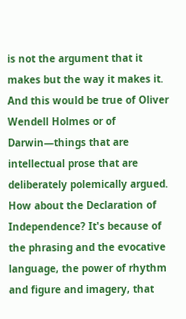is not the argument that it makes but the way it makes it. And this would be true of Oliver Wendell Holmes or of Darwin—things that are intellectual prose that are deliberately polemically argued. How about the Declaration of Independence? It's because of the phrasing and the evocative language, the power of rhythm and figure and imagery, that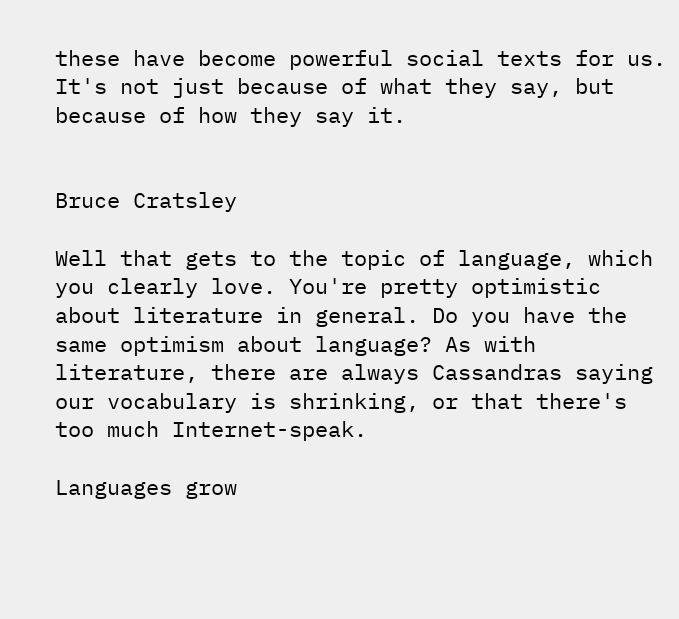these have become powerful social texts for us. It's not just because of what they say, but because of how they say it.


Bruce Cratsley

Well that gets to the topic of language, which you clearly love. You're pretty optimistic about literature in general. Do you have the same optimism about language? As with literature, there are always Cassandras saying our vocabulary is shrinking, or that there's too much Internet-speak.

Languages grow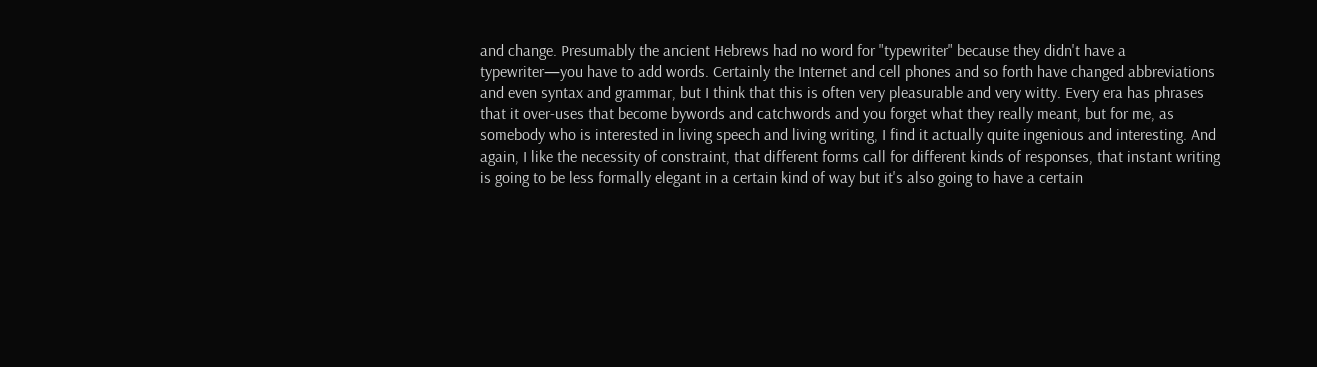and change. Presumably the ancient Hebrews had no word for "typewriter" because they didn't have a typewriter—you have to add words. Certainly the Internet and cell phones and so forth have changed abbreviations and even syntax and grammar, but I think that this is often very pleasurable and very witty. Every era has phrases that it over-uses that become bywords and catchwords and you forget what they really meant, but for me, as somebody who is interested in living speech and living writing, I find it actually quite ingenious and interesting. And again, I like the necessity of constraint, that different forms call for different kinds of responses, that instant writing is going to be less formally elegant in a certain kind of way but it's also going to have a certain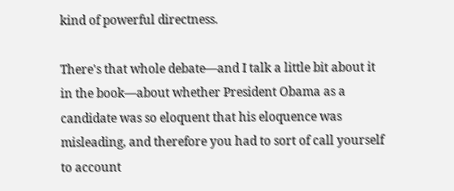kind of powerful directness.

There's that whole debate—and I talk a little bit about it in the book—about whether President Obama as a candidate was so eloquent that his eloquence was misleading, and therefore you had to sort of call yourself to account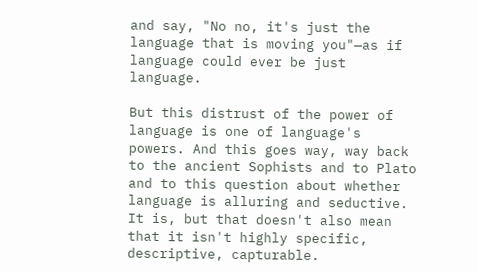and say, "No no, it's just the language that is moving you"—as if language could ever be just language.

But this distrust of the power of language is one of language's powers. And this goes way, way back to the ancient Sophists and to Plato and to this question about whether language is alluring and seductive. It is, but that doesn't also mean that it isn't highly specific, descriptive, capturable.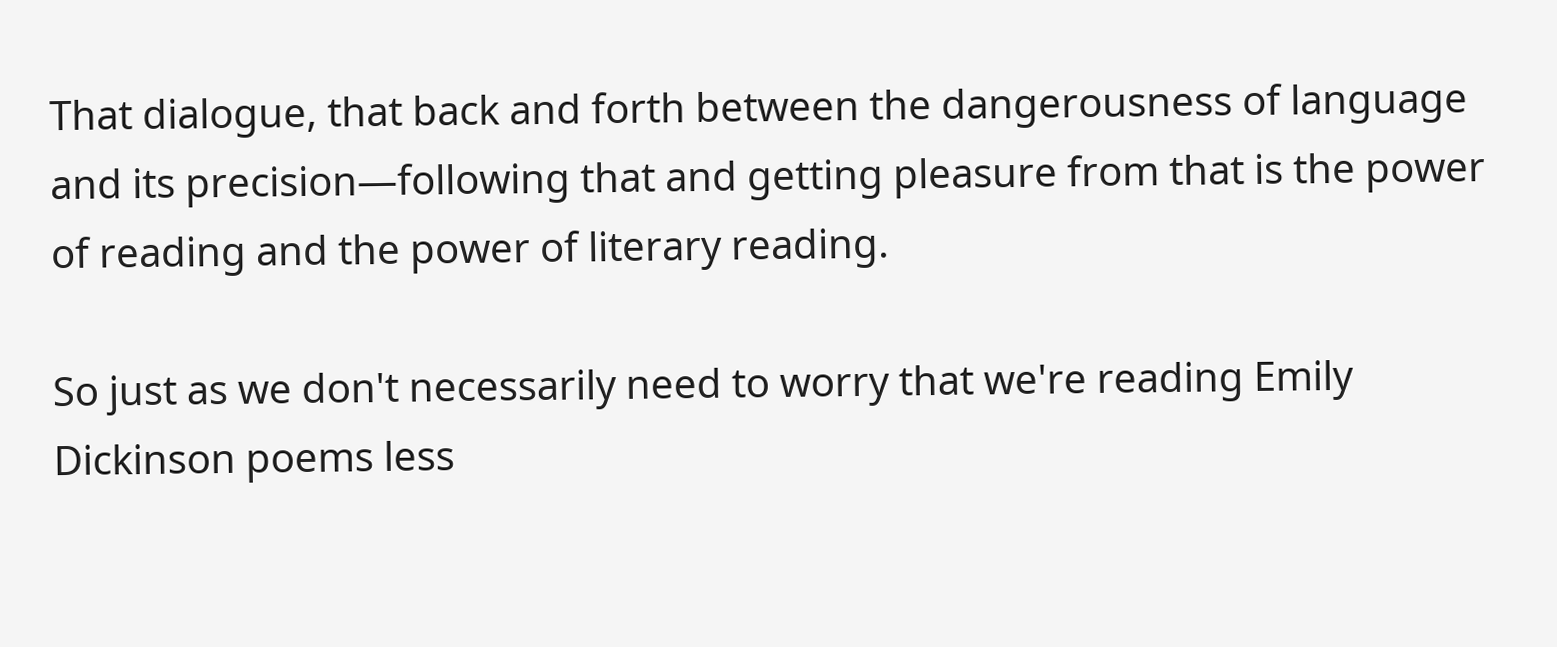That dialogue, that back and forth between the dangerousness of language and its precision—following that and getting pleasure from that is the power of reading and the power of literary reading.

So just as we don't necessarily need to worry that we're reading Emily Dickinson poems less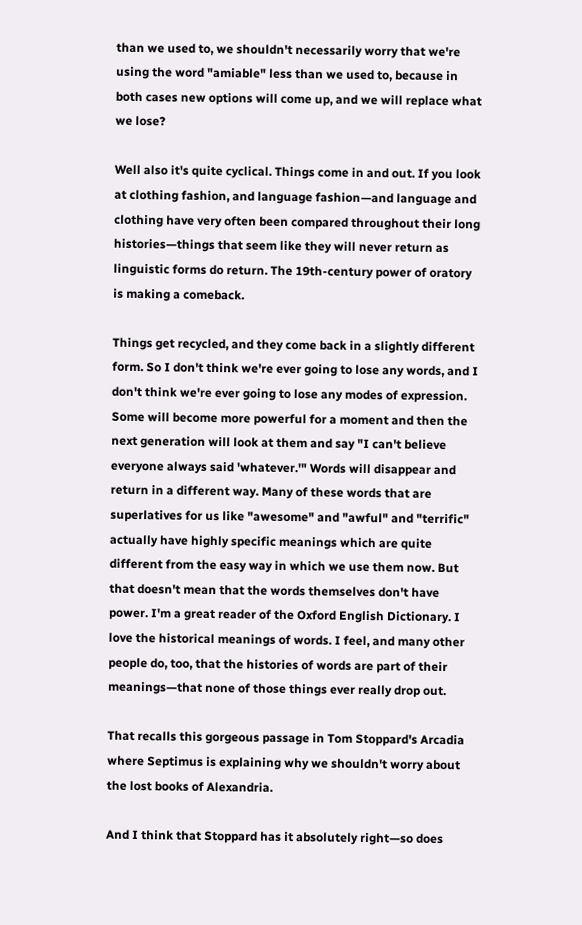than we used to, we shouldn't necessarily worry that we're using the word "amiable" less than we used to, because in both cases new options will come up, and we will replace what we lose?

Well also it's quite cyclical. Things come in and out. If you look at clothing fashion, and language fashion—and language and clothing have very often been compared throughout their long histories—things that seem like they will never return as linguistic forms do return. The 19th-century power of oratory is making a comeback.

Things get recycled, and they come back in a slightly different form. So I don't think we're ever going to lose any words, and I don't think we're ever going to lose any modes of expression. Some will become more powerful for a moment and then the next generation will look at them and say "I can't believe everyone always said 'whatever.'" Words will disappear and return in a different way. Many of these words that are superlatives for us like "awesome" and "awful" and "terrific" actually have highly specific meanings which are quite different from the easy way in which we use them now. But that doesn't mean that the words themselves don't have power. I'm a great reader of the Oxford English Dictionary. I love the historical meanings of words. I feel, and many other people do, too, that the histories of words are part of their meanings—that none of those things ever really drop out.

That recalls this gorgeous passage in Tom Stoppard's Arcadia where Septimus is explaining why we shouldn't worry about the lost books of Alexandria.

And I think that Stoppard has it absolutely right—so does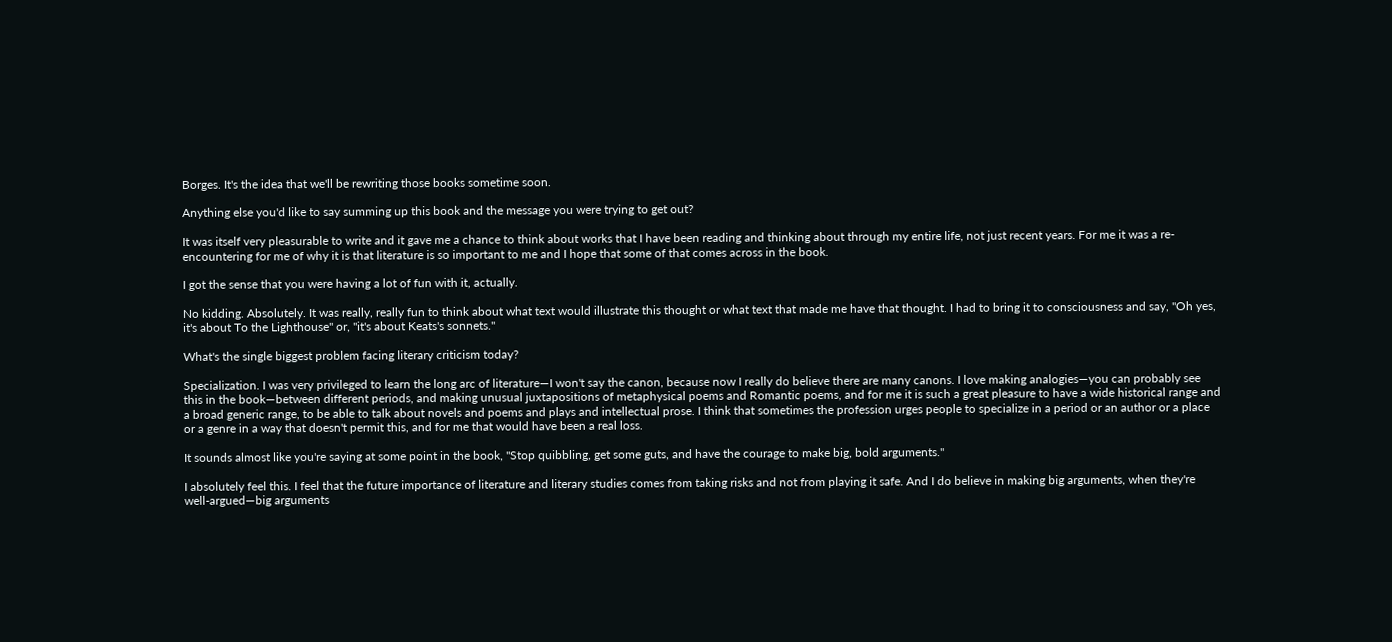Borges. It's the idea that we'll be rewriting those books sometime soon.

Anything else you'd like to say summing up this book and the message you were trying to get out?

It was itself very pleasurable to write and it gave me a chance to think about works that I have been reading and thinking about through my entire life, not just recent years. For me it was a re-encountering for me of why it is that literature is so important to me and I hope that some of that comes across in the book.

I got the sense that you were having a lot of fun with it, actually.

No kidding. Absolutely. It was really, really fun to think about what text would illustrate this thought or what text that made me have that thought. I had to bring it to consciousness and say, "Oh yes, it's about To the Lighthouse" or, "it's about Keats's sonnets."

What's the single biggest problem facing literary criticism today?

Specialization. I was very privileged to learn the long arc of literature—I won't say the canon, because now I really do believe there are many canons. I love making analogies—you can probably see this in the book—between different periods, and making unusual juxtapositions of metaphysical poems and Romantic poems, and for me it is such a great pleasure to have a wide historical range and a broad generic range, to be able to talk about novels and poems and plays and intellectual prose. I think that sometimes the profession urges people to specialize in a period or an author or a place or a genre in a way that doesn't permit this, and for me that would have been a real loss.

It sounds almost like you're saying at some point in the book, "Stop quibbling, get some guts, and have the courage to make big, bold arguments."

I absolutely feel this. I feel that the future importance of literature and literary studies comes from taking risks and not from playing it safe. And I do believe in making big arguments, when they're well-argued—big arguments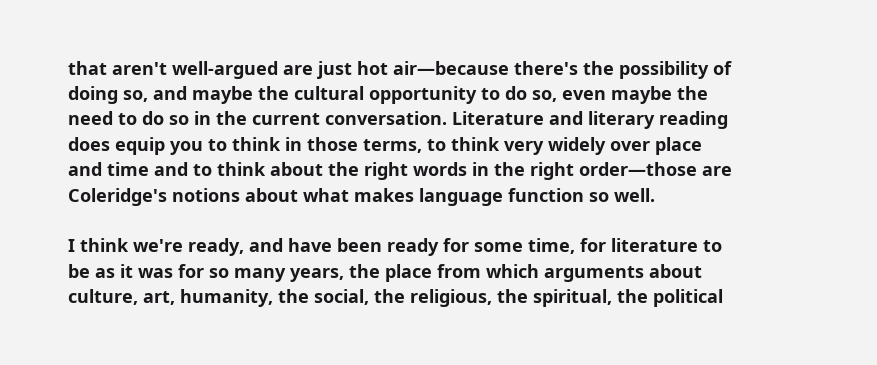that aren't well-argued are just hot air—because there's the possibility of doing so, and maybe the cultural opportunity to do so, even maybe the need to do so in the current conversation. Literature and literary reading does equip you to think in those terms, to think very widely over place and time and to think about the right words in the right order—those are Coleridge's notions about what makes language function so well.

I think we're ready, and have been ready for some time, for literature to be as it was for so many years, the place from which arguments about culture, art, humanity, the social, the religious, the spiritual, the political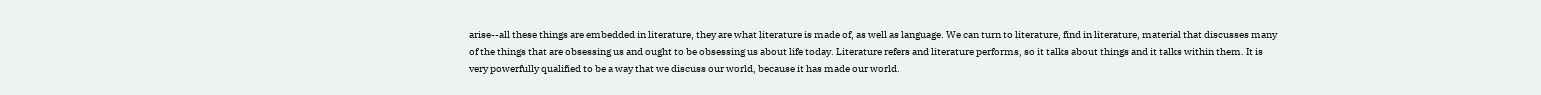arise--all these things are embedded in literature, they are what literature is made of, as well as language. We can turn to literature, find in literature, material that discusses many of the things that are obsessing us and ought to be obsessing us about life today. Literature refers and literature performs, so it talks about things and it talks within them. It is very powerfully qualified to be a way that we discuss our world, because it has made our world.